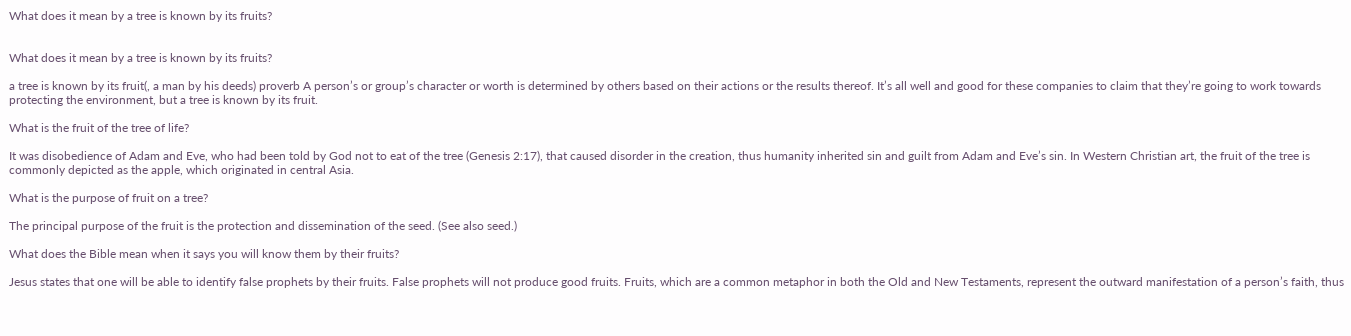What does it mean by a tree is known by its fruits?


What does it mean by a tree is known by its fruits?

a tree is known by its fruit(, a man by his deeds) proverb A person’s or group’s character or worth is determined by others based on their actions or the results thereof. It’s all well and good for these companies to claim that they’re going to work towards protecting the environment, but a tree is known by its fruit.

What is the fruit of the tree of life?

It was disobedience of Adam and Eve, who had been told by God not to eat of the tree (Genesis 2:17), that caused disorder in the creation, thus humanity inherited sin and guilt from Adam and Eve’s sin. In Western Christian art, the fruit of the tree is commonly depicted as the apple, which originated in central Asia.

What is the purpose of fruit on a tree?

The principal purpose of the fruit is the protection and dissemination of the seed. (See also seed.)

What does the Bible mean when it says you will know them by their fruits?

Jesus states that one will be able to identify false prophets by their fruits. False prophets will not produce good fruits. Fruits, which are a common metaphor in both the Old and New Testaments, represent the outward manifestation of a person’s faith, thus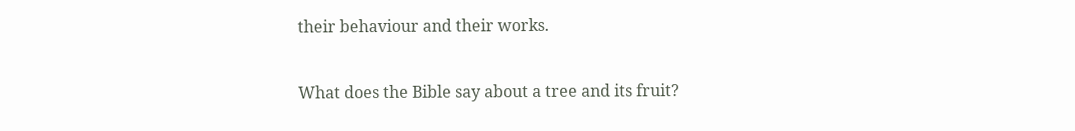their behaviour and their works.

What does the Bible say about a tree and its fruit?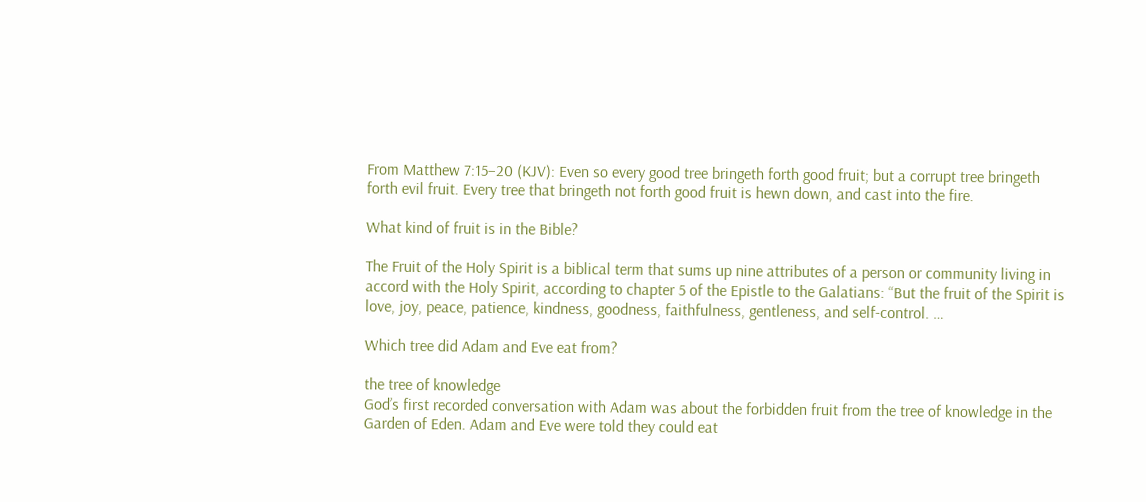From Matthew 7:15–20 (KJV): Even so every good tree bringeth forth good fruit; but a corrupt tree bringeth forth evil fruit. Every tree that bringeth not forth good fruit is hewn down, and cast into the fire.

What kind of fruit is in the Bible?

The Fruit of the Holy Spirit is a biblical term that sums up nine attributes of a person or community living in accord with the Holy Spirit, according to chapter 5 of the Epistle to the Galatians: “But the fruit of the Spirit is love, joy, peace, patience, kindness, goodness, faithfulness, gentleness, and self-control. …

Which tree did Adam and Eve eat from?

the tree of knowledge
God’s first recorded conversation with Adam was about the forbidden fruit from the tree of knowledge in the Garden of Eden. Adam and Eve were told they could eat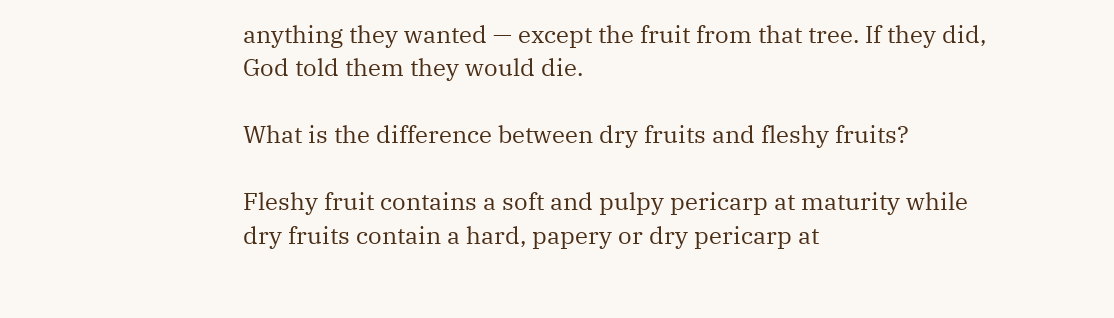anything they wanted — except the fruit from that tree. If they did, God told them they would die.

What is the difference between dry fruits and fleshy fruits?

Fleshy fruit contains a soft and pulpy pericarp at maturity while dry fruits contain a hard, papery or dry pericarp at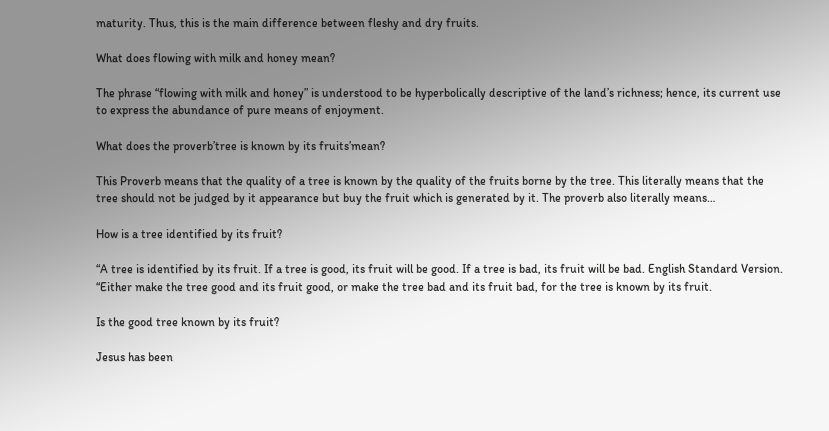maturity. Thus, this is the main difference between fleshy and dry fruits.

What does flowing with milk and honey mean?

The phrase “flowing with milk and honey” is understood to be hyperbolically descriptive of the land’s richness; hence, its current use to express the abundance of pure means of enjoyment.

What does the proverb’tree is known by its fruits’mean?

This Proverb means that the quality of a tree is known by the quality of the fruits borne by the tree. This literally means that the tree should not be judged by it appearance but buy the fruit which is generated by it. The proverb also literally means…

How is a tree identified by its fruit?

“A tree is identified by its fruit. If a tree is good, its fruit will be good. If a tree is bad, its fruit will be bad. English Standard Version. “Either make the tree good and its fruit good, or make the tree bad and its fruit bad, for the tree is known by its fruit.

Is the good tree known by its fruit?

Jesus has been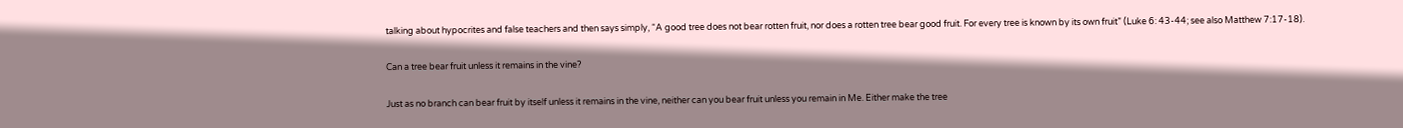talking about hypocrites and false teachers and then says simply, “A good tree does not bear rotten fruit, nor does a rotten tree bear good fruit. For every tree is known by its own fruit” (Luke 6: 43-44; see also Matthew 7:17-18).

Can a tree bear fruit unless it remains in the vine?

Just as no branch can bear fruit by itself unless it remains in the vine, neither can you bear fruit unless you remain in Me. Either make the tree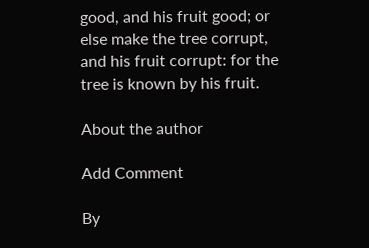good, and his fruit good; or else make the tree corrupt, and his fruit corrupt: for the tree is known by his fruit.

About the author

Add Comment

By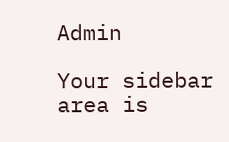Admin

Your sidebar area is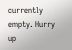currently empty. Hurry up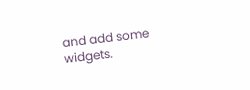and add some widgets.